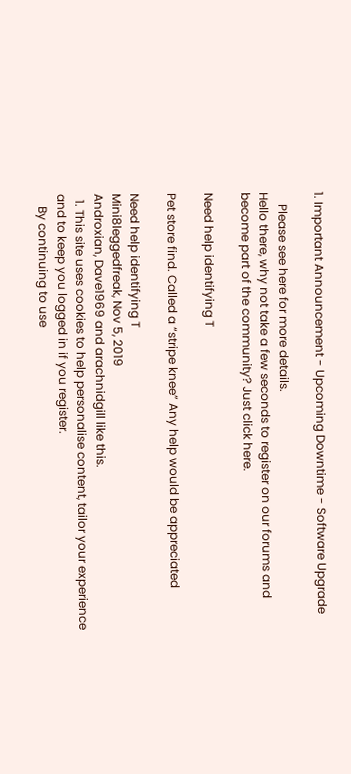1. Important Announcement - Upcoming Downtime - Software Upgrade

    Please see here for more details.
Hello there, why not take a few seconds to register on our forums and become part of the community? Just click here.

Need help identifying T

Pet store find. Called a “stripe knee” Any help would be appreciated

Need help identifying T
Mini8leggedfreak, Nov 5, 2019
Androxian, Dave1969 and arachnidgill like this.
  1. This site uses cookies to help personalise content, tailor your experience and to keep you logged in if you register.
    By continuing to use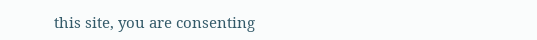this site, you are consenting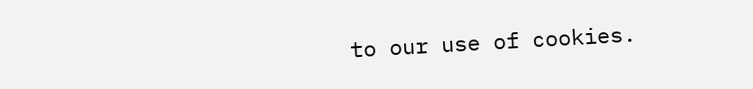to our use of cookies.